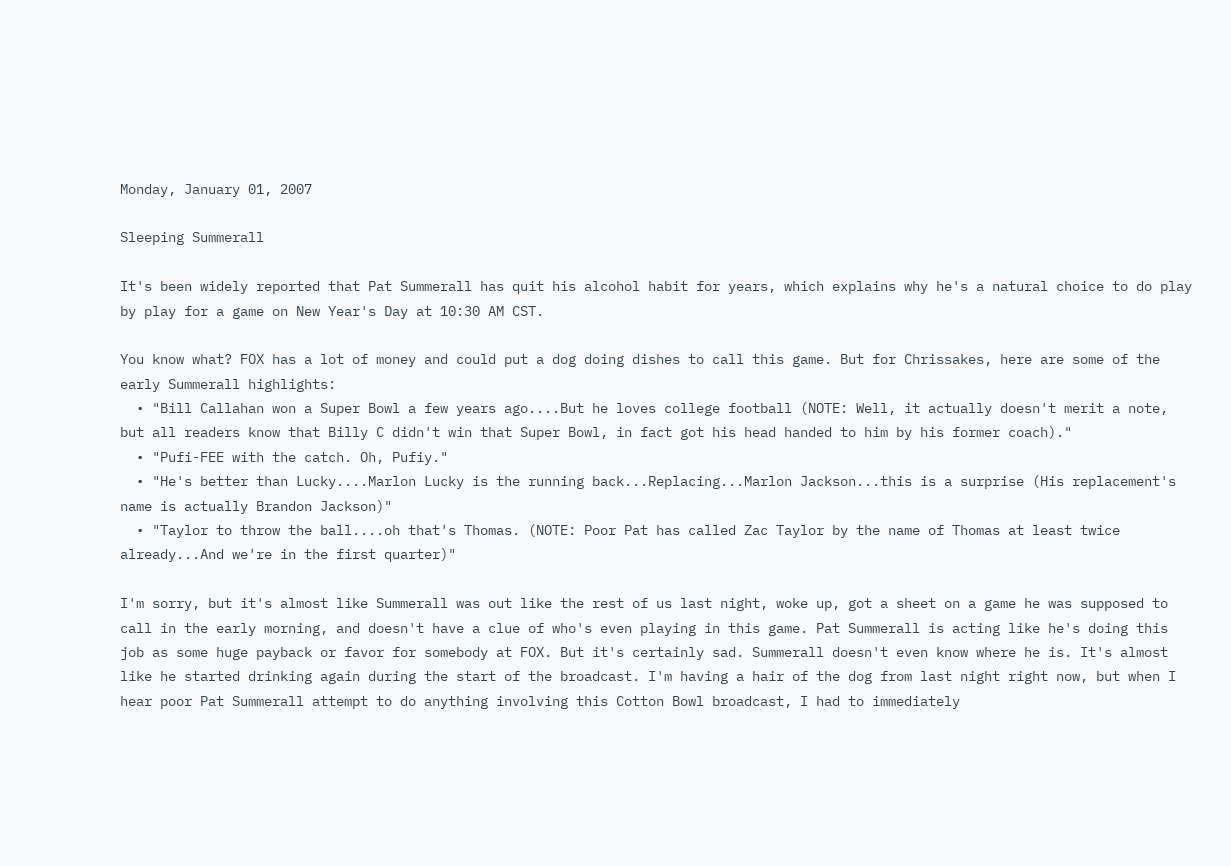Monday, January 01, 2007

Sleeping Summerall

It's been widely reported that Pat Summerall has quit his alcohol habit for years, which explains why he's a natural choice to do play by play for a game on New Year's Day at 10:30 AM CST.

You know what? FOX has a lot of money and could put a dog doing dishes to call this game. But for Chrissakes, here are some of the early Summerall highlights:
  • "Bill Callahan won a Super Bowl a few years ago....But he loves college football (NOTE: Well, it actually doesn't merit a note, but all readers know that Billy C didn't win that Super Bowl, in fact got his head handed to him by his former coach)."
  • "Pufi-FEE with the catch. Oh, Pufiy."
  • "He's better than Lucky....Marlon Lucky is the running back...Replacing...Marlon Jackson...this is a surprise (His replacement's name is actually Brandon Jackson)"
  • "Taylor to throw the ball....oh that's Thomas. (NOTE: Poor Pat has called Zac Taylor by the name of Thomas at least twice already...And we're in the first quarter)"

I'm sorry, but it's almost like Summerall was out like the rest of us last night, woke up, got a sheet on a game he was supposed to call in the early morning, and doesn't have a clue of who's even playing in this game. Pat Summerall is acting like he's doing this job as some huge payback or favor for somebody at FOX. But it's certainly sad. Summerall doesn't even know where he is. It's almost like he started drinking again during the start of the broadcast. I'm having a hair of the dog from last night right now, but when I hear poor Pat Summerall attempt to do anything involving this Cotton Bowl broadcast, I had to immediately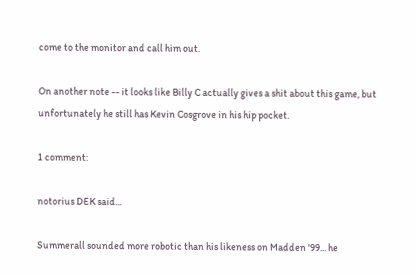come to the monitor and call him out.

On another note -- it looks like Billy C actually gives a shit about this game, but unfortunately he still has Kevin Cosgrove in his hip pocket.

1 comment:

notorius DEK said...

Summerall sounded more robotic than his likeness on Madden '99... he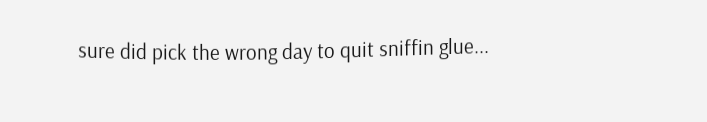sure did pick the wrong day to quit sniffin glue...